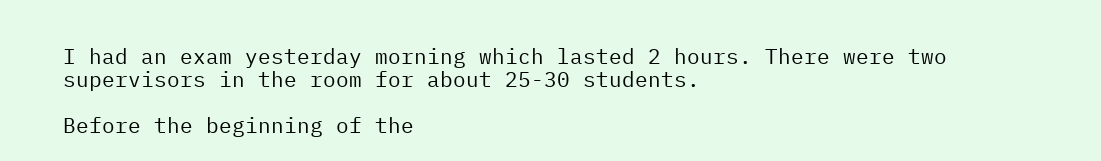I had an exam yesterday morning which lasted 2 hours. There were two supervisors in the room for about 25-30 students.

Before the beginning of the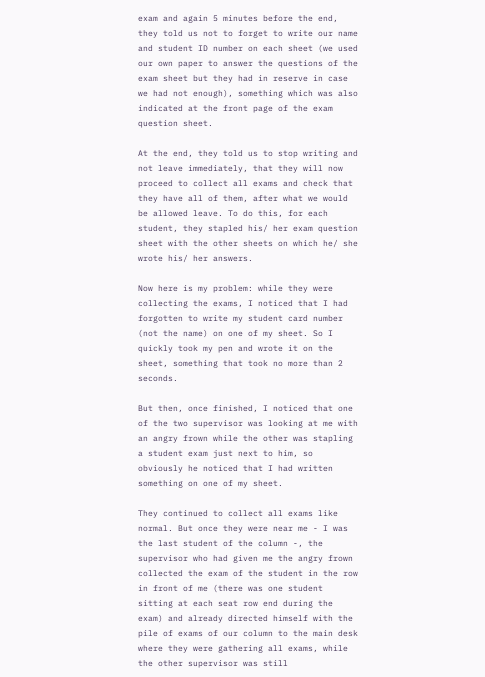exam and again 5 minutes before the end, they told us not to forget to write our name and student ID number on each sheet (we used our own paper to answer the questions of the exam sheet but they had in reserve in case we had not enough), something which was also indicated at the front page of the exam question sheet.

At the end, they told us to stop writing and not leave immediately, that they will now proceed to collect all exams and check that they have all of them, after what we would be allowed leave. To do this, for each student, they stapled his/ her exam question sheet with the other sheets on which he/ she wrote his/ her answers.

Now here is my problem: while they were collecting the exams, I noticed that I had forgotten to write my student card number (not the name) on one of my sheet. So I quickly took my pen and wrote it on the sheet, something that took no more than 2 seconds.

But then, once finished, I noticed that one of the two supervisor was looking at me with an angry frown while the other was stapling a student exam just next to him, so obviously he noticed that I had written something on one of my sheet.

They continued to collect all exams like normal. But once they were near me - I was the last student of the column -, the supervisor who had given me the angry frown collected the exam of the student in the row in front of me (there was one student sitting at each seat row end during the exam) and already directed himself with the pile of exams of our column to the main desk where they were gathering all exams, while the other supervisor was still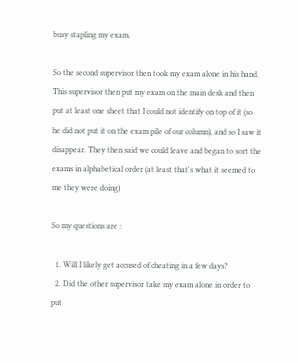busy stapling my exam.

So the second supervisor then took my exam alone in his hand. This supervisor then put my exam on the main desk and then put at least one sheet that I could not identify on top of it (so he did not put it on the exam pile of our column), and so I saw it disappear. They then said we could leave and began to sort the exams in alphabetical order (at least that's what it seemed to me they were doing)

So my questions are :

  1. Will I likely get accused of cheating in a few days?
  2. Did the other supervisor take my exam alone in order to put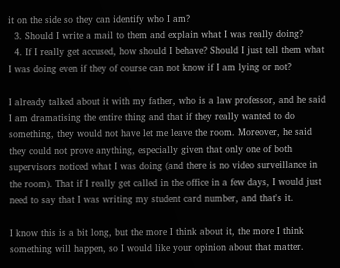it on the side so they can identify who I am?
  3. Should I write a mail to them and explain what I was really doing?
  4. If I really get accused, how should I behave? Should I just tell them what I was doing even if they of course can not know if I am lying or not?

I already talked about it with my father, who is a law professor, and he said I am dramatising the entire thing and that if they really wanted to do something, they would not have let me leave the room. Moreover, he said they could not prove anything, especially given that only one of both supervisors noticed what I was doing (and there is no video surveillance in the room). That if I really get called in the office in a few days, I would just need to say that I was writing my student card number, and that's it.

I know this is a bit long, but the more I think about it, the more I think something will happen, so I would like your opinion about that matter.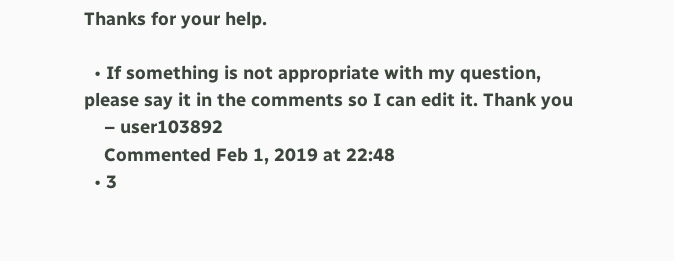Thanks for your help.

  • If something is not appropriate with my question, please say it in the comments so I can edit it. Thank you
    – user103892
    Commented Feb 1, 2019 at 22:48
  • 3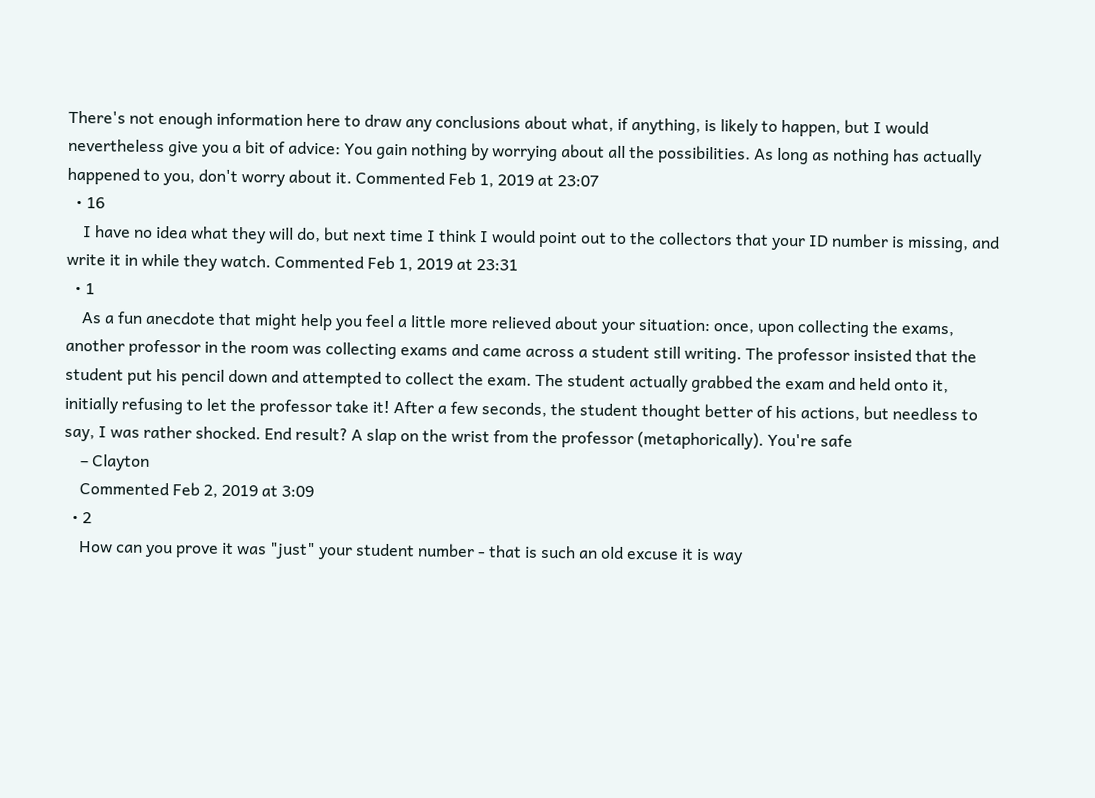There's not enough information here to draw any conclusions about what, if anything, is likely to happen, but I would nevertheless give you a bit of advice: You gain nothing by worrying about all the possibilities. As long as nothing has actually happened to you, don't worry about it. Commented Feb 1, 2019 at 23:07
  • 16
    I have no idea what they will do, but next time I think I would point out to the collectors that your ID number is missing, and write it in while they watch. Commented Feb 1, 2019 at 23:31
  • 1
    As a fun anecdote that might help you feel a little more relieved about your situation: once, upon collecting the exams, another professor in the room was collecting exams and came across a student still writing. The professor insisted that the student put his pencil down and attempted to collect the exam. The student actually grabbed the exam and held onto it, initially refusing to let the professor take it! After a few seconds, the student thought better of his actions, but needless to say, I was rather shocked. End result? A slap on the wrist from the professor (metaphorically). You're safe
    – Clayton
    Commented Feb 2, 2019 at 3:09
  • 2
    How can you prove it was "just" your student number - that is such an old excuse it is way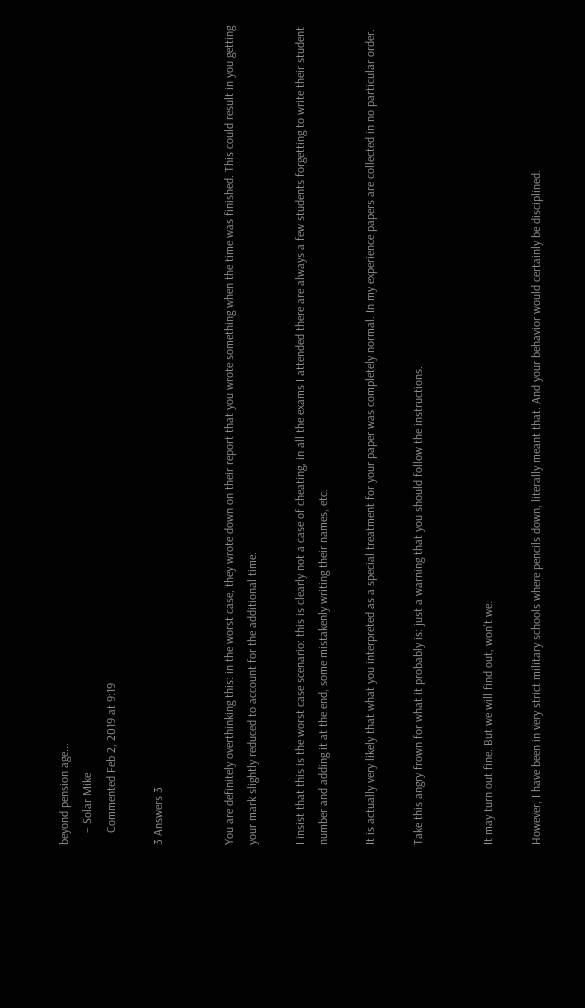beyond pension age...
    – Solar Mike
    Commented Feb 2, 2019 at 9:19

3 Answers 3


You are definitely overthinking this: in the worst case, they wrote down on their report that you wrote something when the time was finished. This could result in you getting your mark slightly reduced to account for the additional time.

I insist that this is the worst case scenario: this is clearly not a case of cheating, in all the exams I attended there are always a few students forgetting to write their student number and adding it at the end, some mistakenly writing their names, etc.

It is actually very likely that what you interpreted as a special treatment for your paper was completely normal. In my experience papers are collected in no particular order.

Take this angry frown for what it probably is: just a warning that you should follow the instructions.


It may turn out fine. But we will find out, won't we.

However, I have been in very strict military schools where pencils down, literally meant that. And your behavior would certainly be disciplined.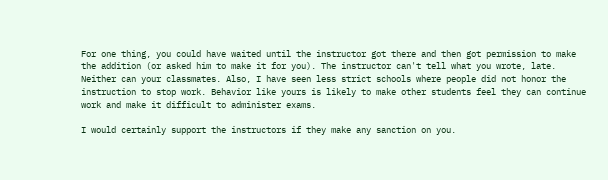For one thing, you could have waited until the instructor got there and then got permission to make the addition (or asked him to make it for you). The instructor can't tell what you wrote, late. Neither can your classmates. Also, I have seen less strict schools where people did not honor the instruction to stop work. Behavior like yours is likely to make other students feel they can continue work and make it difficult to administer exams.

I would certainly support the instructors if they make any sanction on you.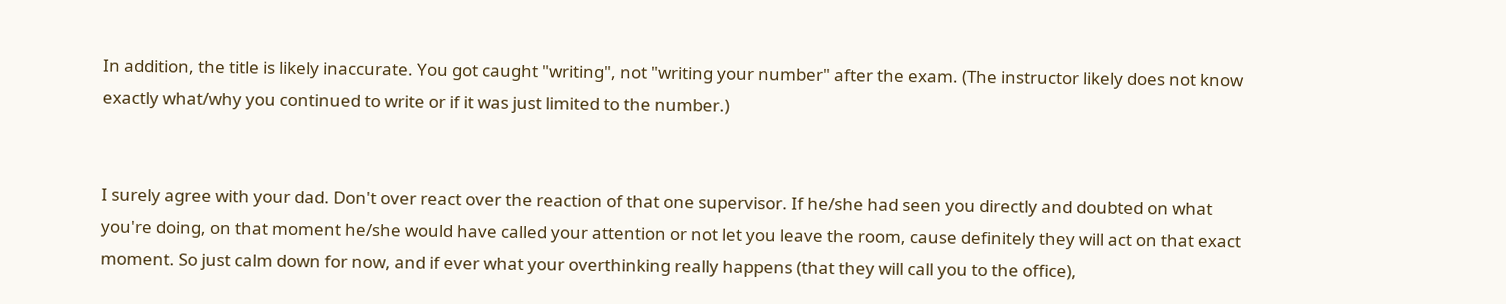In addition, the title is likely inaccurate. You got caught "writing", not "writing your number" after the exam. (The instructor likely does not know exactly what/why you continued to write or if it was just limited to the number.)


I surely agree with your dad. Don't over react over the reaction of that one supervisor. If he/she had seen you directly and doubted on what you're doing, on that moment he/she would have called your attention or not let you leave the room, cause definitely they will act on that exact moment. So just calm down for now, and if ever what your overthinking really happens (that they will call you to the office),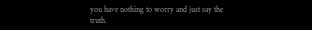you have nothing to worry and just say the truth.